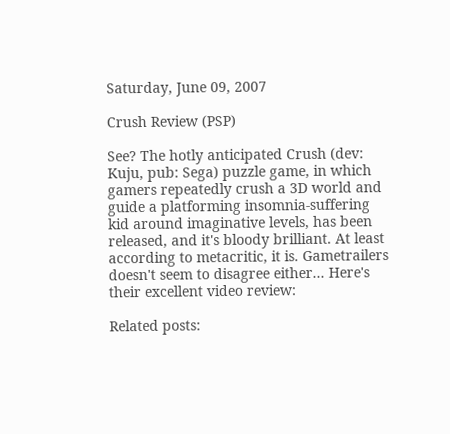Saturday, June 09, 2007

Crush Review (PSP)

See? The hotly anticipated Crush (dev: Kuju, pub: Sega) puzzle game, in which gamers repeatedly crush a 3D world and guide a platforming insomnia-suffering kid around imaginative levels, has been released, and it's bloody brilliant. At least according to metacritic, it is. Gametrailers doesn't seem to disagree either... Here's their excellent video review:

Related posts: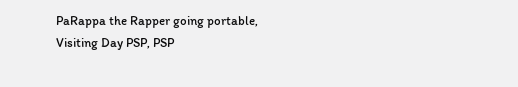PaRappa the Rapper going portable, Visiting Day PSP, PSP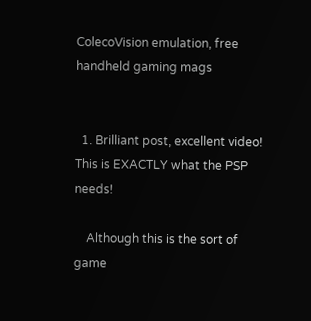ColecoVision emulation, free handheld gaming mags


  1. Brilliant post, excellent video! This is EXACTLY what the PSP needs!

    Although this is the sort of game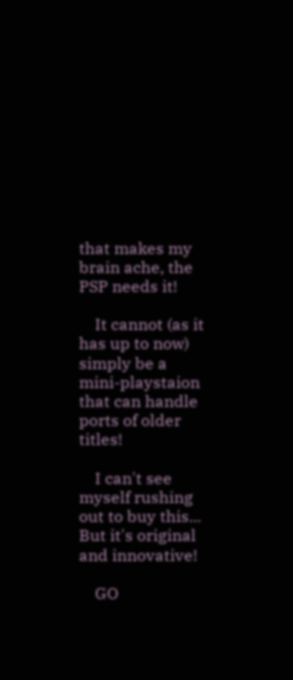that makes my brain ache, the PSP needs it!

    It cannot (as it has up to now) simply be a mini-playstaion that can handle ports of older titles!

    I can't see myself rushing out to buy this... But it's original and innovative!

    GO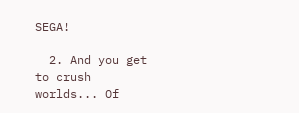SEGA!

  2. And you get to crush worlds... Of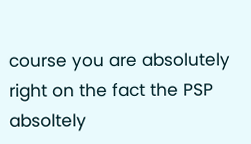course you are absolutely right on the fact the PSP absoltely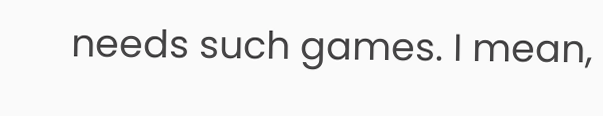needs such games. I mean,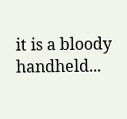it is a bloody handheld...